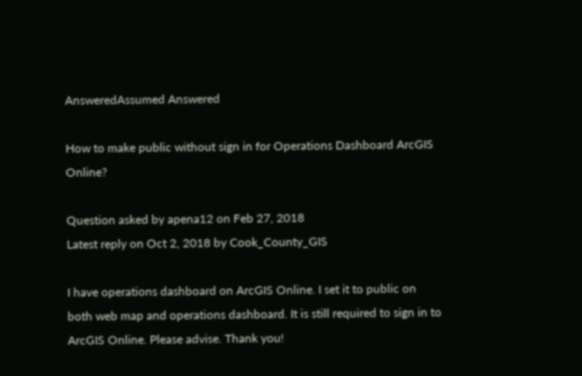AnsweredAssumed Answered

How to make public without sign in for Operations Dashboard ArcGIS Online?

Question asked by apena12 on Feb 27, 2018
Latest reply on Oct 2, 2018 by Cook_County_GIS

I have operations dashboard on ArcGIS Online. I set it to public on both web map and operations dashboard. It is still required to sign in to ArcGIS Online. Please advise. Thank you!